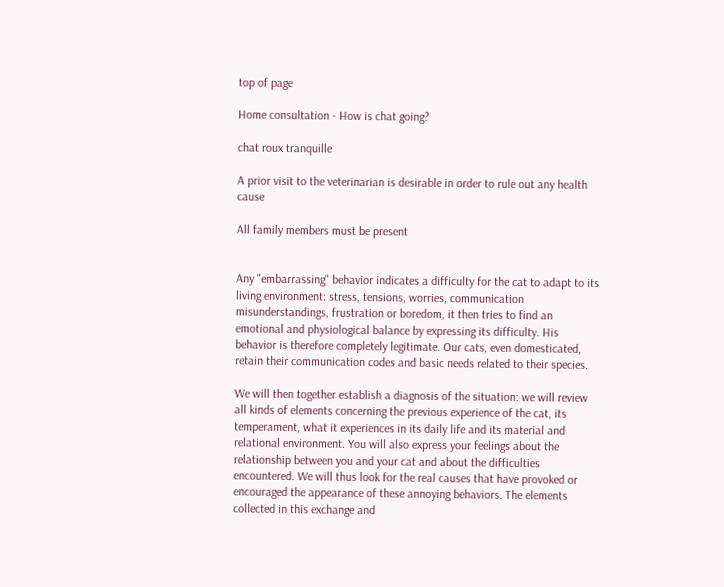top of page

Home consultation - How is chat going?

chat roux tranquille

A prior visit to the veterinarian is desirable in order to rule out any health cause

All family members must be present


Any "embarrassing" behavior indicates a difficulty for the cat to adapt to its living environment: stress, tensions, worries, communication misunderstandings, frustration or boredom, it then tries to find an emotional and physiological balance by expressing its difficulty. His behavior is therefore completely legitimate. Our cats, even domesticated, retain their communication codes and basic needs related to their species.

We will then together establish a diagnosis of the situation: we will review all kinds of elements concerning the previous experience of the cat, its temperament, what it experiences in its daily life and its material and relational environment. You will also express your feelings about the relationship between you and your cat and about the difficulties encountered. We will thus look for the real causes that have provoked or encouraged the appearance of these annoying behaviors. The elements collected in this exchange and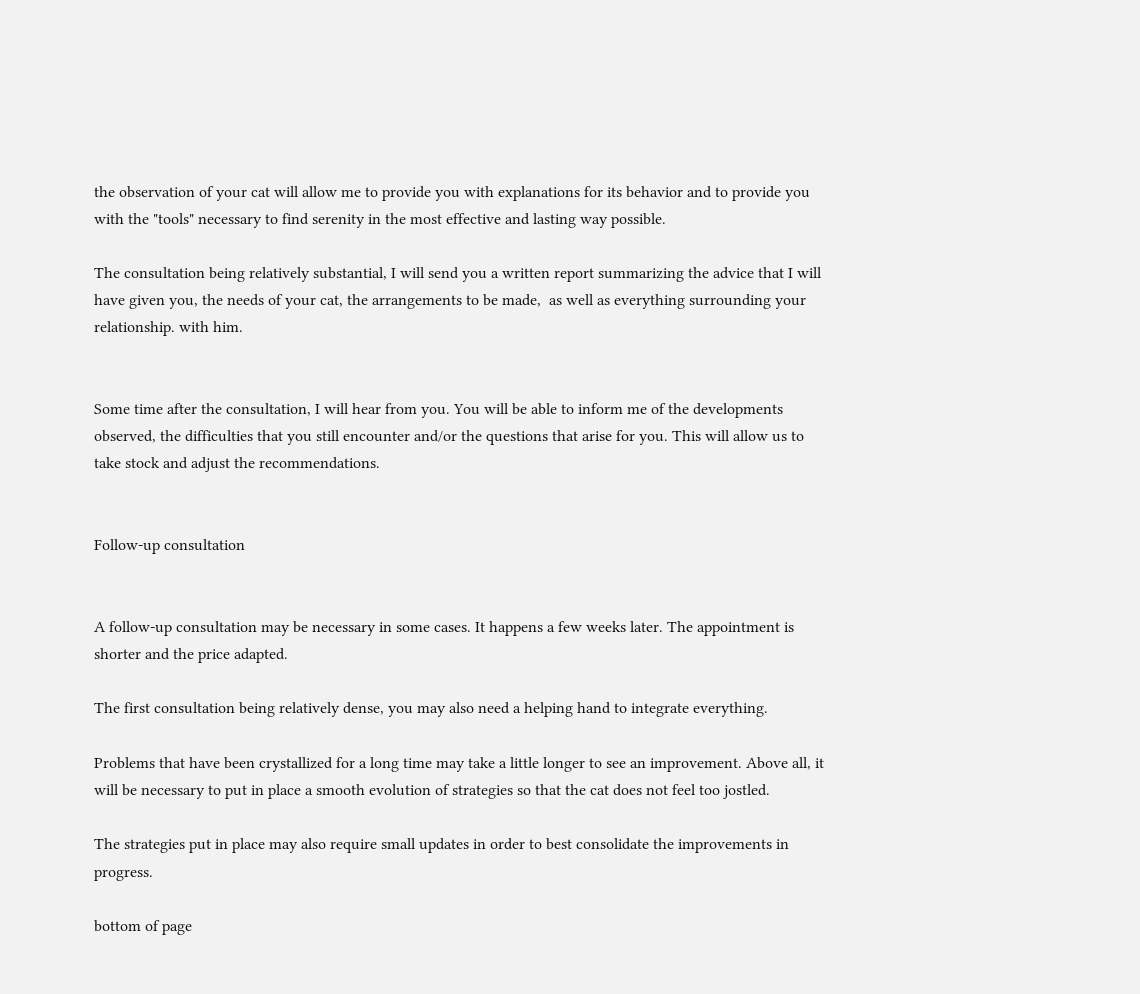the observation of your cat will allow me to provide you with explanations for its behavior and to provide you with the "tools" necessary to find serenity in the most effective and lasting way possible.

The consultation being relatively substantial, I will send you a written report summarizing the advice that I will have given you, the needs of your cat, the arrangements to be made,  as well as everything surrounding your relationship. with him.


Some time after the consultation, I will hear from you. You will be able to inform me of the developments observed, the difficulties that you still encounter and/or the questions that arise for you. This will allow us to take stock and adjust the recommendations.


Follow-up consultation


A follow-up consultation may be necessary in some cases. It happens a few weeks later. The appointment is shorter and the price adapted.

The first consultation being relatively dense, you may also need a helping hand to integrate everything.

Problems that have been crystallized for a long time may take a little longer to see an improvement. Above all, it will be necessary to put in place a smooth evolution of strategies so that the cat does not feel too jostled.

The strategies put in place may also require small updates in order to best consolidate the improvements in progress.

bottom of page